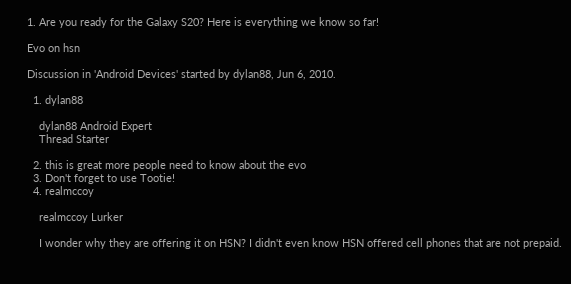1. Are you ready for the Galaxy S20? Here is everything we know so far!

Evo on hsn

Discussion in 'Android Devices' started by dylan88, Jun 6, 2010.

  1. dylan88

    dylan88 Android Expert
    Thread Starter

  2. this is great more people need to know about the evo
  3. Don't forget to use Tootie!
  4. realmccoy

    realmccoy Lurker

    I wonder why they are offering it on HSN? I didn't even know HSN offered cell phones that are not prepaid.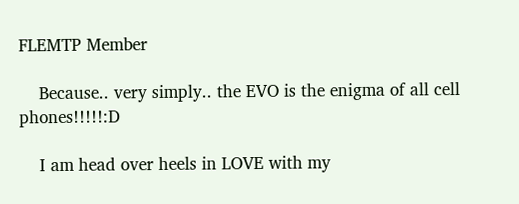FLEMTP Member

    Because.. very simply.. the EVO is the enigma of all cell phones!!!!!:D

    I am head over heels in LOVE with my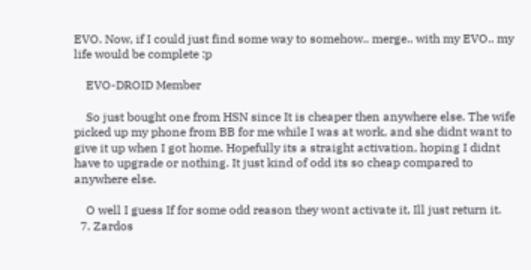EVO. Now, if I could just find some way to somehow.. merge.. with my EVO.. my life would be complete :p

    EVO-DROID Member

    So just bought one from HSN since It is cheaper then anywhere else. The wife picked up my phone from BB for me while I was at work, and she didnt want to give it up when I got home. Hopefully its a straight activation, hoping I didnt have to upgrade or nothing. It just kind of odd its so cheap compared to anywhere else.

    O well I guess If for some odd reason they wont activate it, Ill just return it.
  7. Zardos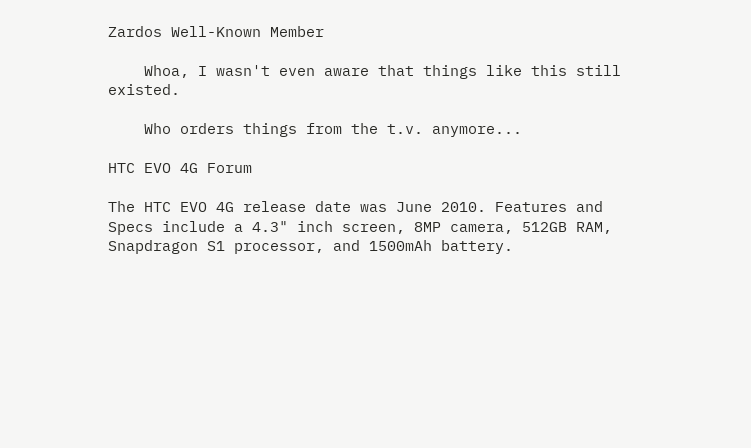Zardos Well-Known Member

    Whoa, I wasn't even aware that things like this still existed.

    Who orders things from the t.v. anymore...

HTC EVO 4G Forum

The HTC EVO 4G release date was June 2010. Features and Specs include a 4.3" inch screen, 8MP camera, 512GB RAM, Snapdragon S1 processor, and 1500mAh battery.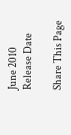June 2010
Release Date

Share This Page